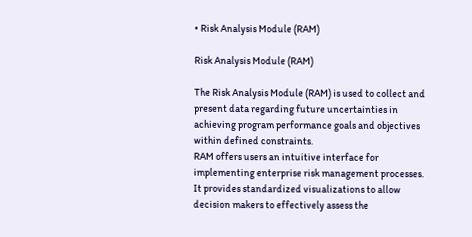• Risk Analysis Module (RAM)

Risk Analysis Module (RAM)

The Risk Analysis Module (RAM) is used to collect and present data regarding future uncertainties in achieving program performance goals and objectives within defined constraints.
RAM offers users an intuitive interface for implementing enterprise risk management processes. It provides standardized visualizations to allow decision makers to effectively assess the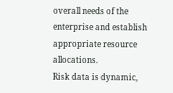overall needs of the enterprise and establish appropriate resource allocations.
Risk data is dynamic,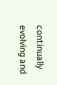continually evolving and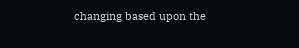changing based upon the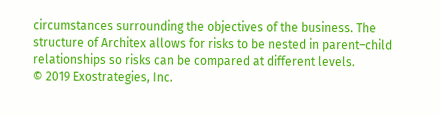circumstances surrounding the objectives of the business. The structure of Architex allows for risks to be nested in parent–child relationships so risks can be compared at different levels.
© 2019 Exostrategies, Inc.